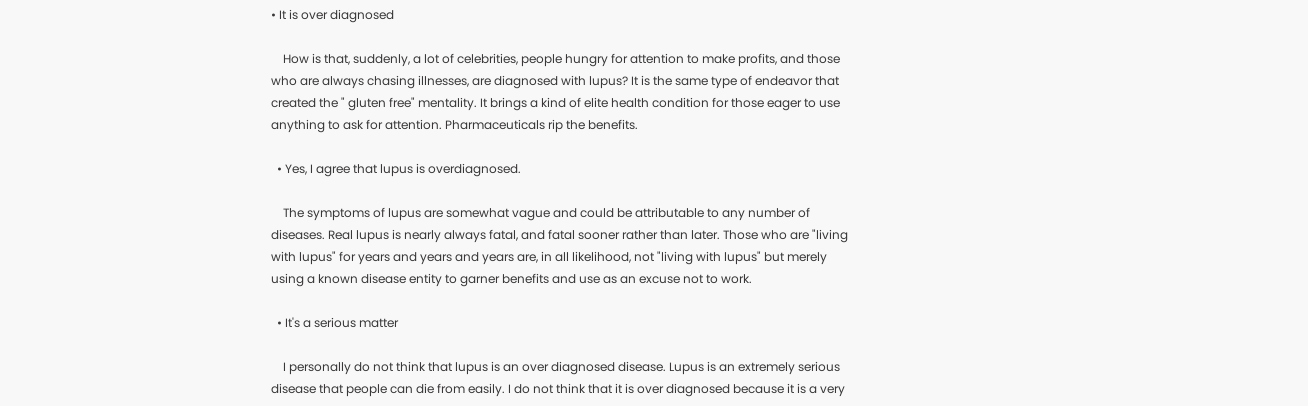• It is over diagnosed

    How is that, suddenly, a lot of celebrities, people hungry for attention to make profits, and those who are always chasing illnesses, are diagnosed with lupus? It is the same type of endeavor that created the " gluten free" mentality. It brings a kind of elite health condition for those eager to use anything to ask for attention. Pharmaceuticals rip the benefits.

  • Yes, I agree that lupus is overdiagnosed.

    The symptoms of lupus are somewhat vague and could be attributable to any number of diseases. Real lupus is nearly always fatal, and fatal sooner rather than later. Those who are "living with lupus" for years and years and years are, in all likelihood, not "living with lupus" but merely using a known disease entity to garner benefits and use as an excuse not to work.

  • It's a serious matter

    I personally do not think that lupus is an over diagnosed disease. Lupus is an extremely serious disease that people can die from easily. I do not think that it is over diagnosed because it is a very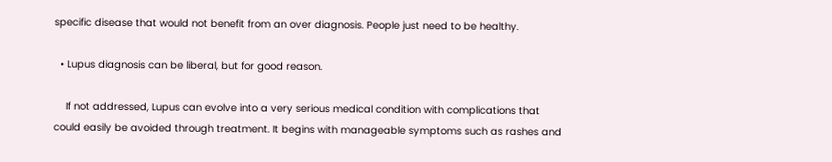specific disease that would not benefit from an over diagnosis. People just need to be healthy.

  • Lupus diagnosis can be liberal, but for good reason.

    If not addressed, Lupus can evolve into a very serious medical condition with complications that could easily be avoided through treatment. It begins with manageable symptoms such as rashes and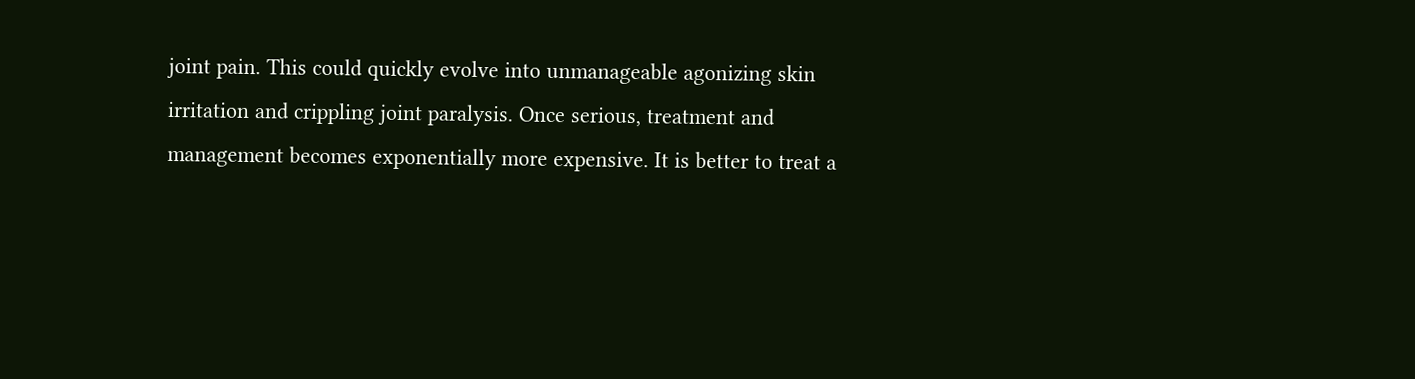joint pain. This could quickly evolve into unmanageable agonizing skin irritation and crippling joint paralysis. Once serious, treatment and management becomes exponentially more expensive. It is better to treat a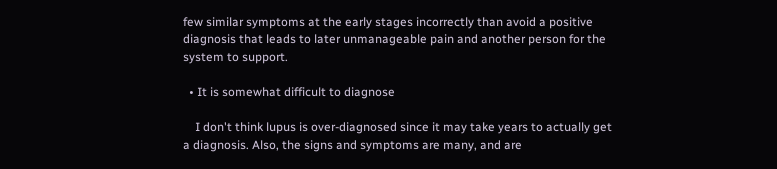few similar symptoms at the early stages incorrectly than avoid a positive diagnosis that leads to later unmanageable pain and another person for the system to support.

  • It is somewhat difficult to diagnose

    I don't think lupus is over-diagnosed since it may take years to actually get a diagnosis. Also, the signs and symptoms are many, and are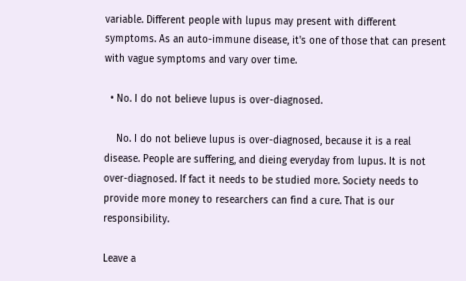variable. Different people with lupus may present with different symptoms. As an auto-immune disease, it's one of those that can present with vague symptoms and vary over time.

  • No. I do not believe lupus is over-diagnosed.

    No. I do not believe lupus is over-diagnosed, because it is a real disease. People are suffering, and dieing everyday from lupus. It is not over-diagnosed. If fact it needs to be studied more. Society needs to provide more money to researchers can find a cure. That is our responsibility.

Leave a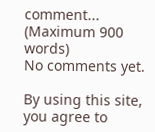comment...
(Maximum 900 words)
No comments yet.

By using this site, you agree to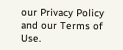our Privacy Policy and our Terms of Use.